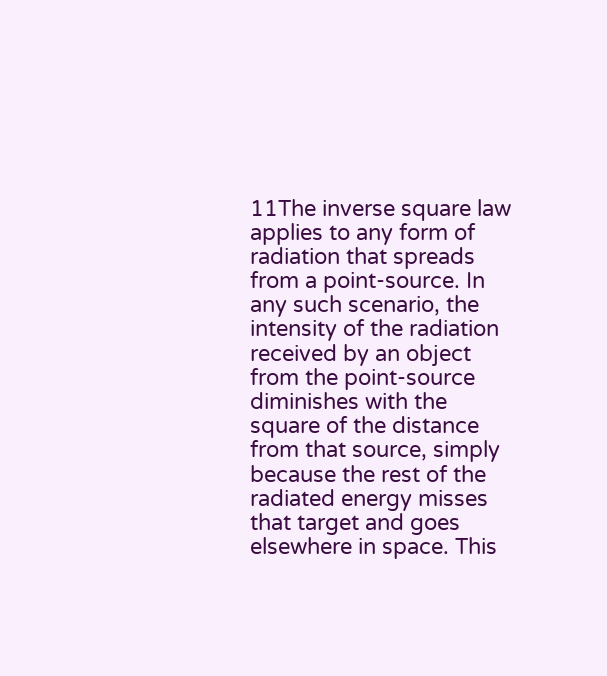11The inverse square law applies to any form of radiation that spreads from a point-source. In any such scenario, the intensity of the radiation received by an object from the point-source diminishes with the square of the distance from that source, simply because the rest of the radiated energy misses that target and goes elsewhere in space. This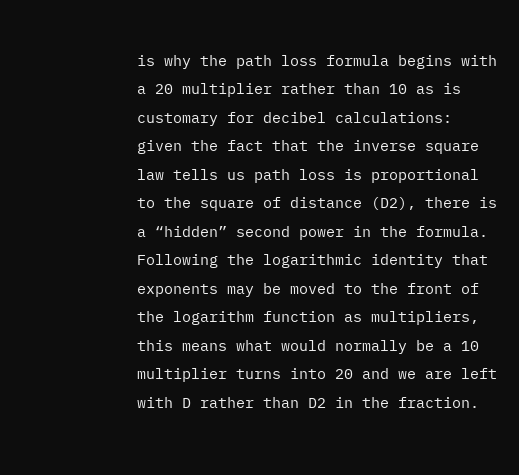is why the path loss formula begins with a 20 multiplier rather than 10 as is customary for decibel calculations: given the fact that the inverse square law tells us path loss is proportional to the square of distance (D2), there is a “hidden” second power in the formula. Following the logarithmic identity that exponents may be moved to the front of the logarithm function as multipliers, this means what would normally be a 10 multiplier turns into 20 and we are left with D rather than D2 in the fraction.